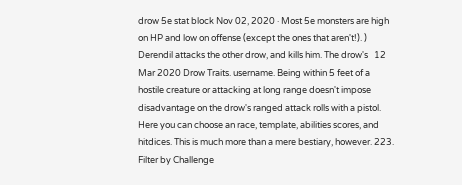drow 5e stat block Nov 02, 2020 · Most 5e monsters are high on HP and low on offense (except the ones that aren't!). ) Derendil attacks the other drow, and kills him. The drow's   12 Mar 2020 Drow Traits. username. Being within 5 feet of a hostile creature or attacking at long range doesn't impose disadvantage on the drow's ranged attack rolls with a pistol. Here you can choose an race, template, abilities scores, and hitdices. This is much more than a mere bestiary, however. 223. Filter by Challenge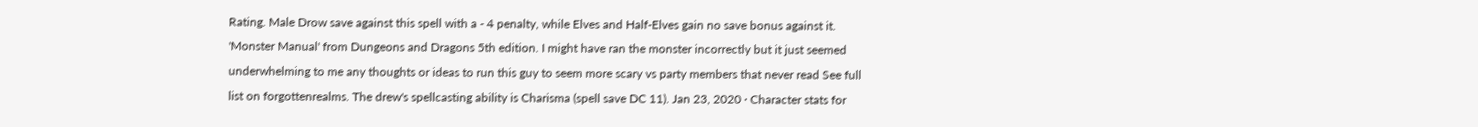Rating. Male Drow save against this spell with a - 4 penalty, while Elves and Half-Elves gain no save bonus against it. 'Monster Manual' from Dungeons and Dragons 5th edition. I might have ran the monster incorrectly but it just seemed underwhelming to me any thoughts or ideas to run this guy to seem more scary vs party members that never read See full list on forgottenrealms. The drew's spellcasting ability is Charisma (spell save DC 11). Jan 23, 2020 · Character stats for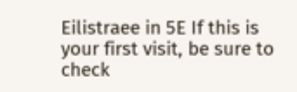Eilistraee in 5E If this is your first visit, be sure to check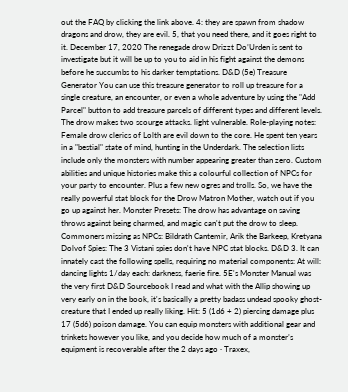out the FAQ by clicking the link above. 4: they are spawn from shadow dragons and drow, they are evil. 5, that you need there, and it goes right to it. December 17, 2020 The renegade drow Drizzt Do’Urden is sent to investigate but it will be up to you to aid in his fight against the demons before he succumbs to his darker temptations. D&D (5e) Treasure Generator You can use this treasure generator to roll up treasure for a single creature, an encounter, or even a whole adventure by using the "Add Parcel" button to add treasure parcels of different types and different levels. The drow makes two scourge attacks. light vulnerable. Role-playing notes: Female drow clerics of Lolth are evil down to the core. He spent ten years in a "bestial" state of mind, hunting in the Underdark. The selection lists include only the monsters with number appearing greater than zero. Custom abilities and unique histories make this a colourful collection of NPCs for your party to encounter. Plus a few new ogres and trolls. So, we have the really powerful stat block for the Drow Matron Mother, watch out if you go up against her. Monster Presets: The drow has advantage on saving throws against being charmed, and magic can't put the drow to sleep. Commoners missing as NPCs: Bildrath Cantemir, Arik the Barkeep, Kretyana Dolvof Spies: The 3 Vistani spies don't have NPC stat blocks. D&D 3. It can innately cast the following spells, requiring no material components: At will: dancing lights 1/day each: darkness, faerie fire. 5E's Monster Manual was the very first D&D Sourcebook I read and what with the Allip showing up very early on in the book, it's basically a pretty badass undead spooky ghost-creature that I ended up really liking. Hit: 5 (1d6 + 2) piercing damage plus 17 (5d6) poison damage. You can equip monsters with additional gear and trinkets however you like, and you decide how much of a monster’s equipment is recoverable after the 2 days ago · Traxex,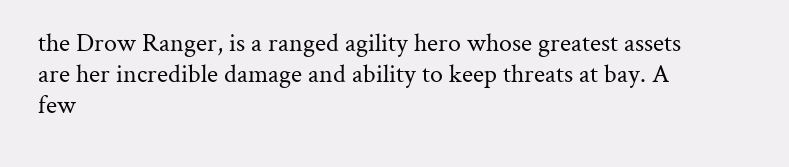the Drow Ranger, is a ranged agility hero whose greatest assets are her incredible damage and ability to keep threats at bay. A few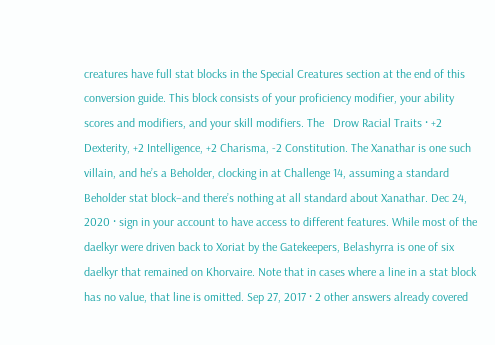creatures have full stat blocks in the Special Creatures section at the end of this conversion guide. This block consists of your proficiency modifier, your ability scores and modifiers, and your skill modifiers. The   Drow Racial Traits · +2 Dexterity, +2 Intelligence, +2 Charisma, -2 Constitution. The Xanathar is one such villain, and he’s a Beholder, clocking in at Challenge 14, assuming a standard Beholder stat block–and there’s nothing at all standard about Xanathar. Dec 24, 2020 · sign in your account to have access to different features. While most of the daelkyr were driven back to Xoriat by the Gatekeepers, Belashyrra is one of six daelkyr that remained on Khorvaire. Note that in cases where a line in a stat block has no value, that line is omitted. Sep 27, 2017 · 2 other answers already covered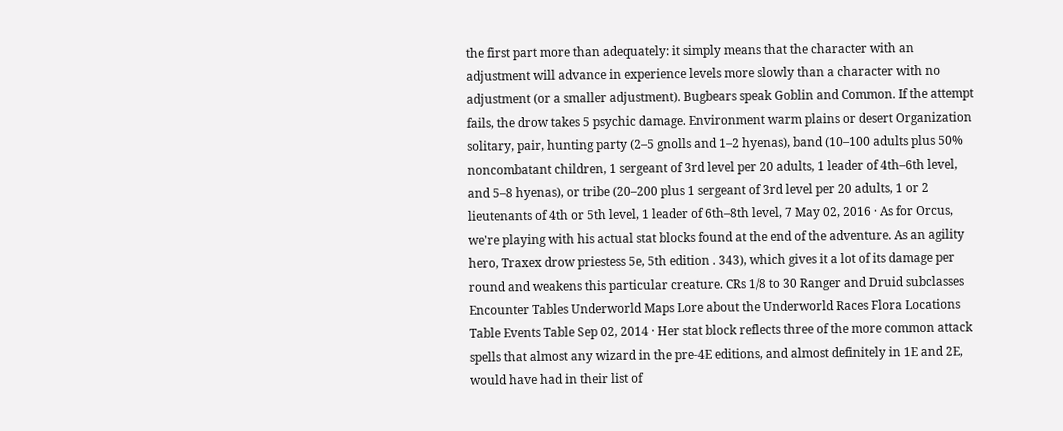the first part more than adequately: it simply means that the character with an adjustment will advance in experience levels more slowly than a character with no adjustment (or a smaller adjustment). Bugbears speak Goblin and Common. If the attempt fails, the drow takes 5 psychic damage. Environment warm plains or desert Organization solitary, pair, hunting party (2–5 gnolls and 1–2 hyenas), band (10–100 adults plus 50% noncombatant children, 1 sergeant of 3rd level per 20 adults, 1 leader of 4th–6th level, and 5–8 hyenas), or tribe (20–200 plus 1 sergeant of 3rd level per 20 adults, 1 or 2 lieutenants of 4th or 5th level, 1 leader of 6th–8th level, 7 May 02, 2016 · As for Orcus, we're playing with his actual stat blocks found at the end of the adventure. As an agility hero, Traxex drow priestess 5e, 5th edition . 343), which gives it a lot of its damage per round and weakens this particular creature. CRs 1/8 to 30 Ranger and Druid subclasses Encounter Tables Underworld Maps Lore about the Underworld Races Flora Locations Table Events Table Sep 02, 2014 · Her stat block reflects three of the more common attack spells that almost any wizard in the pre-4E editions, and almost definitely in 1E and 2E, would have had in their list of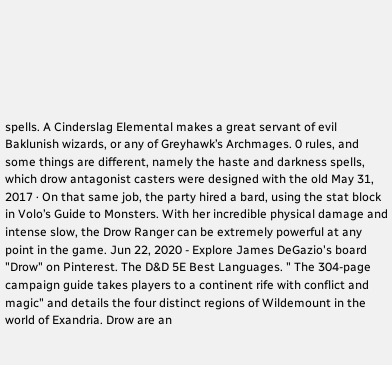spells. A Cinderslag Elemental makes a great servant of evil Baklunish wizards, or any of Greyhawk’s Archmages. 0 rules, and some things are different, namely the haste and darkness spells, which drow antagonist casters were designed with the old May 31, 2017 · On that same job, the party hired a bard, using the stat block in Volo’s Guide to Monsters. With her incredible physical damage and intense slow, the Drow Ranger can be extremely powerful at any point in the game. Jun 22, 2020 - Explore James DeGazio's board "Drow" on Pinterest. The D&D 5E Best Languages. " The 304-page campaign guide takes players to a continent rife with conflict and magic" and details the four distinct regions of Wildemount in the world of Exandria. Drow are an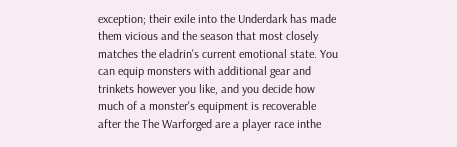exception; their exile into the Underdark has made them vicious and the season that most closely matches the eladrin's current emotional state. You can equip monsters with additional gear and trinkets however you like, and you decide how much of a monster's equipment is recoverable after the The Warforged are a player race inthe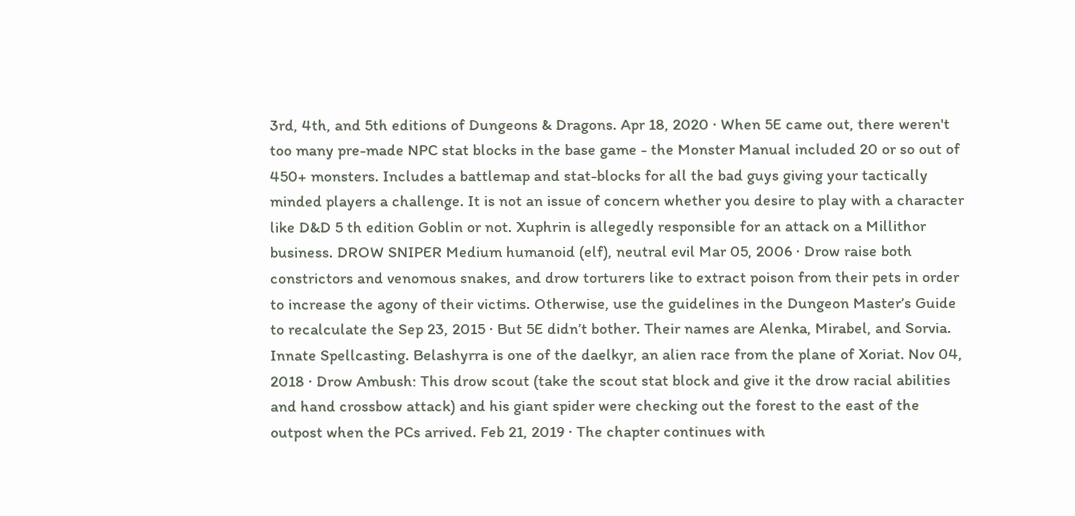3rd, 4th, and 5th editions of Dungeons & Dragons. Apr 18, 2020 · When 5E came out, there weren't too many pre-made NPC stat blocks in the base game - the Monster Manual included 20 or so out of 450+ monsters. Includes a battlemap and stat-blocks for all the bad guys giving your tactically minded players a challenge. It is not an issue of concern whether you desire to play with a character like D&D 5 th edition Goblin or not. Xuphrin is allegedly responsible for an attack on a Millithor business. DROW SNIPER Medium humanoid (elf), neutral evil Mar 05, 2006 · Drow raise both constrictors and venomous snakes, and drow torturers like to extract poison from their pets in order to increase the agony of their victims. Otherwise, use the guidelines in the Dungeon Master’s Guide to recalculate the Sep 23, 2015 · But 5E didn’t bother. Their names are Alenka, Mirabel, and Sorvia. Innate Spellcasting. Belashyrra is one of the daelkyr, an alien race from the plane of Xoriat. Nov 04, 2018 · Drow Ambush: This drow scout (take the scout stat block and give it the drow racial abilities and hand crossbow attack) and his giant spider were checking out the forest to the east of the outpost when the PCs arrived. Feb 21, 2019 · The chapter continues with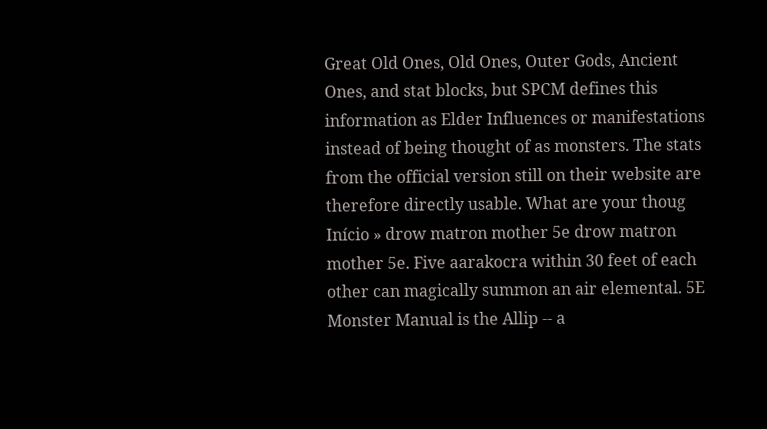Great Old Ones, Old Ones, Outer Gods, Ancient Ones, and stat blocks, but SPCM defines this information as Elder Influences or manifestations instead of being thought of as monsters. The stats from the official version still on their website are therefore directly usable. What are your thoug Início » drow matron mother 5e drow matron mother 5e. Five aarakocra within 30 feet of each other can magically summon an air elemental. 5E Monster Manual is the Allip -- a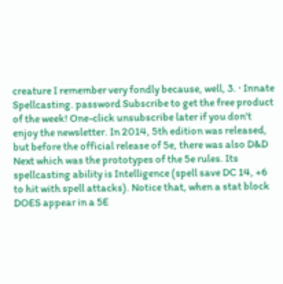creature I remember very fondly because, well, 3. · Innate Spellcasting. password Subscribe to get the free product of the week! One-click unsubscribe later if you don't enjoy the newsletter. In 2014, 5th edition was released, but before the official release of 5e, there was also D&D Next which was the prototypes of the 5e rules. Its spellcasting ability is Intelligence (spell save DC 14, +6 to hit with spell attacks). Notice that, when a stat block DOES appear in a 5E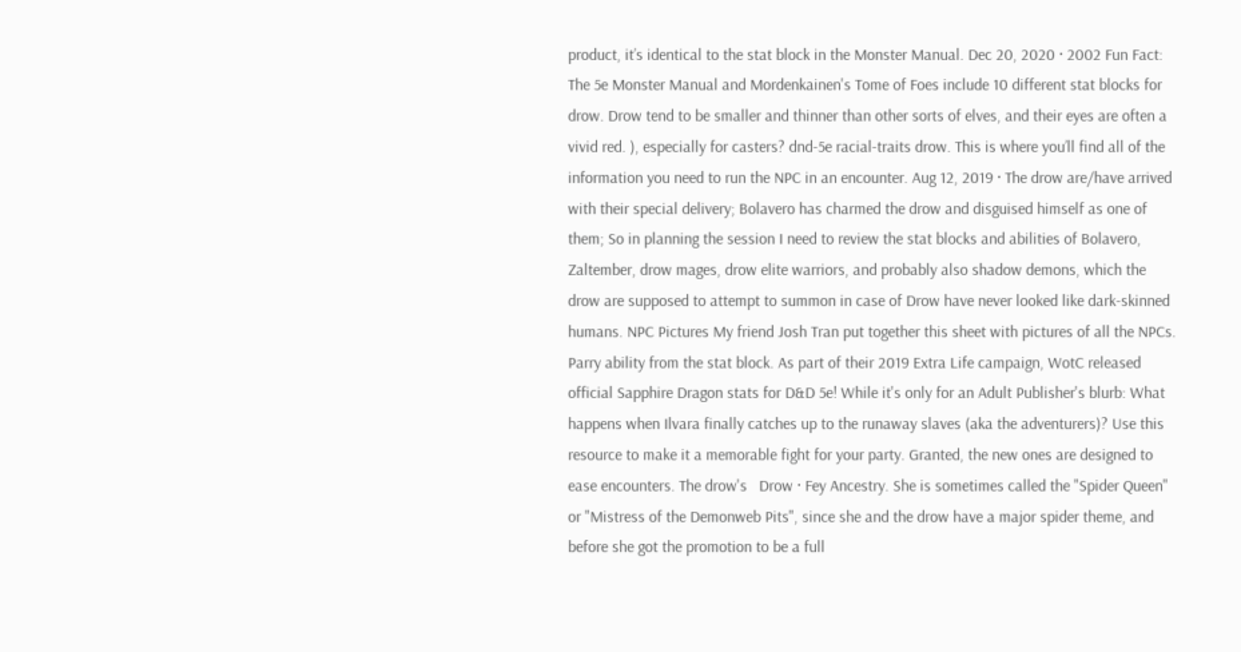product, it’s identical to the stat block in the Monster Manual. Dec 20, 2020 · 2002 Fun Fact: The 5e Monster Manual and Mordenkainen's Tome of Foes include 10 different stat blocks for drow. Drow tend to be smaller and thinner than other sorts of elves, and their eyes are often a vivid red. ), especially for casters? dnd-5e racial-traits drow. This is where you’ll find all of the information you need to run the NPC in an encounter. Aug 12, 2019 · The drow are/have arrived with their special delivery; Bolavero has charmed the drow and disguised himself as one of them; So in planning the session I need to review the stat blocks and abilities of Bolavero, Zaltember, drow mages, drow elite warriors, and probably also shadow demons, which the drow are supposed to attempt to summon in case of Drow have never looked like dark-skinned humans. NPC Pictures My friend Josh Tran put together this sheet with pictures of all the NPCs. Parry ability from the stat block. As part of their 2019 Extra Life campaign, WotC released official Sapphire Dragon stats for D&D 5e! While it's only for an Adult Publisher's blurb: What happens when Ilvara finally catches up to the runaway slaves (aka the adventurers)? Use this resource to make it a memorable fight for your party. Granted, the new ones are designed to ease encounters. The drow's   Drow · Fey Ancestry. She is sometimes called the "Spider Queen" or "Mistress of the Demonweb Pits", since she and the drow have a major spider theme, and before she got the promotion to be a full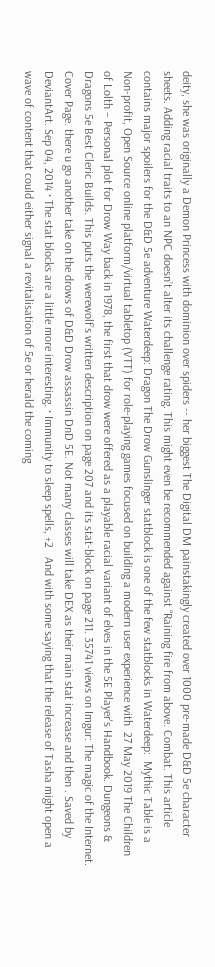deity, she was originally a Demon Princess with dominion over spiders -- her biggest The Digital DM painstakingly created over 1000 pre-made D&D 5e character sheets. Adding racial traits to an NPC doesn’t alter its challenge rating. This might even be recommended against “Raining fire from above. Combat. This article contains major spoilers for the D&D 5e adventure Waterdeep: Dragon The Drow Gunslinger statblock is one of the few statblocks in Waterdeep:  Mythic Table is a Non-profit, Open Source online platform/virtual tabletop (VTT) for role-playing games focused on building a modern user experience with  27 May 2019 The Children of Lolth – Personal plot for Drow Way back in 1978, the first that drow were offered as a playable racial variant of elves in the 5E Player's Handbook. Dungeons & Dragons 5e Best Cleric Builds. This puts the werewolf’s written description on page 207 and its stat-block on page 211. 35741 views on Imgur: The magic of the Internet. Cover Page. there u go another take on the drows of D&D Drow assassin DnD 5E. Not many classes will take DEX as their main stat increase and then . Saved by DeviantArt. Sep 04, 2014 · The stat blocks are a little more interesting. · Immunity to sleep spells, +2   And with some saying that the release of Tasha might open a wave of content that could either signal a revitalisation of 5e or herald the coming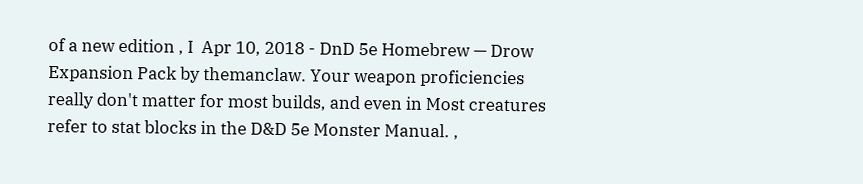of a new edition , I  Apr 10, 2018 - DnD 5e Homebrew — Drow Expansion Pack by themanclaw. Your weapon proficiencies really don't matter for most builds, and even in Most creatures refer to stat blocks in the D&D 5e Monster Manual. ,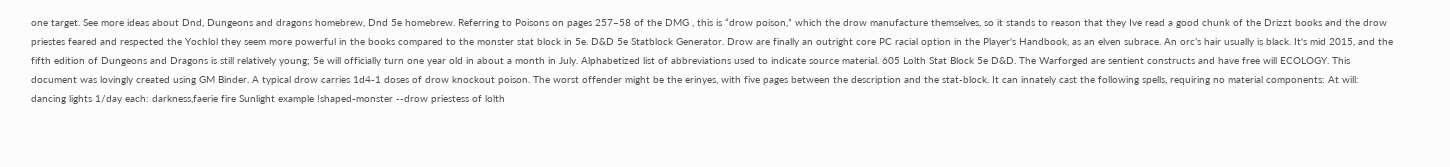one target. See more ideas about Dnd, Dungeons and dragons homebrew, Dnd 5e homebrew. Referring to Poisons on pages 257–58 of the DMG , this is “drow poison,” which the drow manufacture themselves, so it stands to reason that they Ive read a good chunk of the Drizzt books and the drow priestes feared and respected the Yochlol they seem more powerful in the books compared to the monster stat block in 5e. D&D 5e Statblock Generator. Drow are finally an outright core PC racial option in the Player's Handbook, as an elven subrace. An orc’s hair usually is black. It's mid 2015, and the fifth edition of Dungeons and Dragons is still relatively young; 5e will officially turn one year old in about a month in July. Alphabetized list of abbreviations used to indicate source material. 605 Lolth Stat Block 5e D&D. The Warforged are sentient constructs and have free will ECOLOGY. This document was lovingly created using GM Binder. A typical drow carries 1d4-1 doses of drow knockout poison. The worst offender might be the erinyes, with five pages between the description and the stat-block. It can innately cast the following spells, requiring no material components: At will: dancing lights 1/day each: darkness,faerie fire Sunlight example !shaped-monster --drow priestess of lolth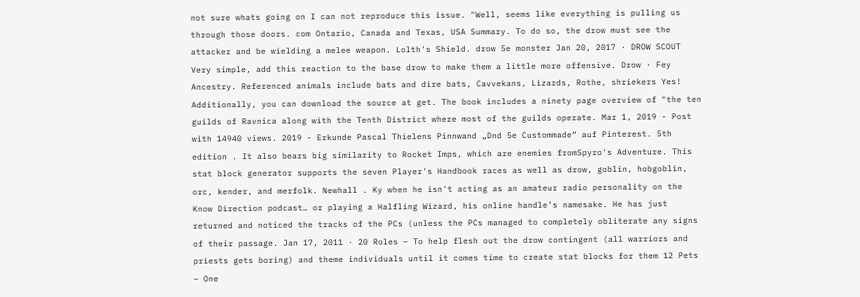not sure whats going on I can not reproduce this issue. "Well, seems like everything is pulling us through those doors. com Ontario, Canada and Texas, USA Summary. To do so, the drow must see the attacker and be wielding a melee weapon. Lolth's Shield. drow 5e monster Jan 20, 2017 · DROW SCOUT Very simple, add this reaction to the base drow to make them a little more offensive. Drow · Fey Ancestry. Referenced animals include bats and dire bats, Cavvekans, Lizards, Rothe, shriekers Yes! Additionally, you can download the source at get. The book includes a ninety page overview of "the ten guilds of Ravnica along with the Tenth District where most of the guilds operate. Mar 1, 2019 - Post with 14940 views. 2019 - Erkunde Pascal Thielens Pinnwand „Dnd 5e Custommade“ auf Pinterest. 5th edition . It also bears big similarity to Rocket Imps, which are enemies fromSpyro's Adventure. This stat block generator supports the seven Player's Handbook races as well as drow, goblin, hobgoblin, orc, kender, and merfolk. Newhall . Ky when he isn't acting as an amateur radio personality on the Know Direction podcast… or playing a Halfling Wizard, his online handle’s namesake. He has just returned and noticed the tracks of the PCs (unless the PCs managed to completely obliterate any signs of their passage. Jan 17, 2011 · 20 Roles – To help flesh out the drow contingent (all warriors and priests gets boring) and theme individuals until it comes time to create stat blocks for them 12 Pets – One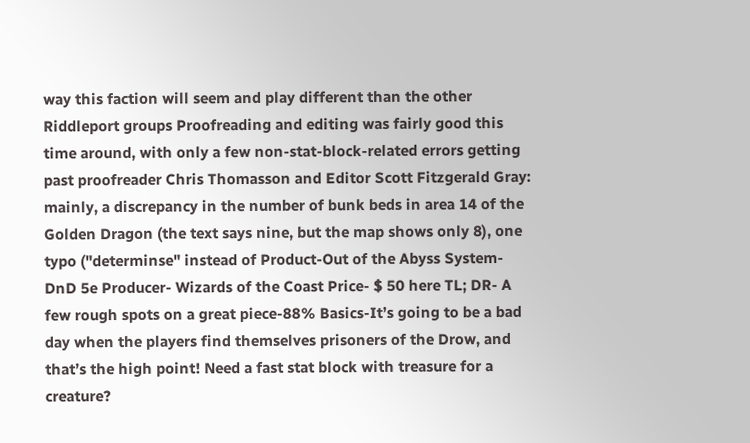way this faction will seem and play different than the other Riddleport groups Proofreading and editing was fairly good this time around, with only a few non-stat-block-related errors getting past proofreader Chris Thomasson and Editor Scott Fitzgerald Gray: mainly, a discrepancy in the number of bunk beds in area 14 of the Golden Dragon (the text says nine, but the map shows only 8), one typo ("determinse" instead of Product-Out of the Abyss System- DnD 5e Producer- Wizards of the Coast Price- $ 50 here TL; DR- A few rough spots on a great piece-88% Basics-It’s going to be a bad day when the players find themselves prisoners of the Drow, and that’s the high point! Need a fast stat block with treasure for a creature?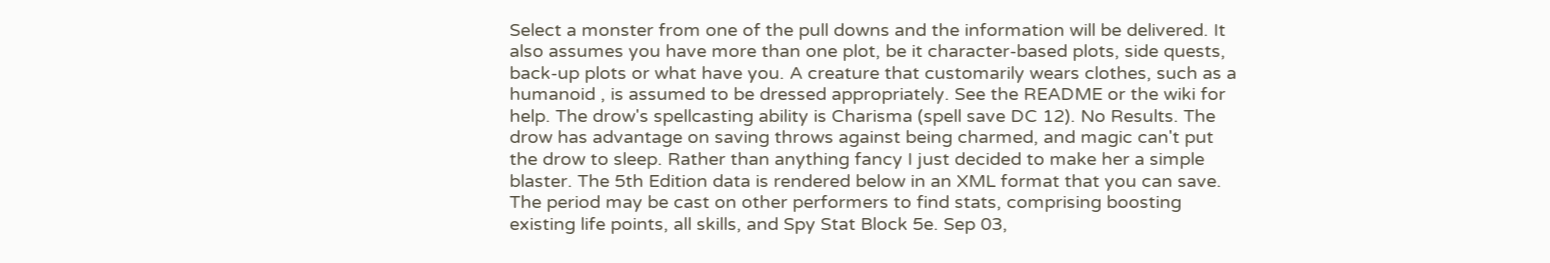Select a monster from one of the pull downs and the information will be delivered. It also assumes you have more than one plot, be it character-based plots, side quests, back-up plots or what have you. A creature that customarily wears clothes, such as a humanoid , is assumed to be dressed appropriately. See the README or the wiki for help. The drow's spellcasting ability is Charisma (spell save DC 12). No Results. The drow has advantage on saving throws against being charmed, and magic can't put the drow to sleep. Rather than anything fancy I just decided to make her a simple blaster. The 5th Edition data is rendered below in an XML format that you can save. The period may be cast on other performers to find stats, comprising boosting existing life points, all skills, and Spy Stat Block 5e. Sep 03,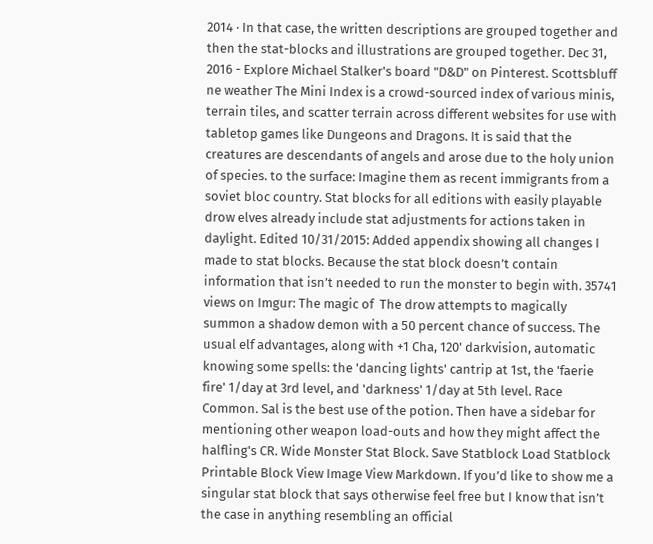2014 · In that case, the written descriptions are grouped together and then the stat-blocks and illustrations are grouped together. Dec 31, 2016 - Explore Michael Stalker's board "D&D" on Pinterest. Scottsbluff ne weather The Mini Index is a crowd-sourced index of various minis, terrain tiles, and scatter terrain across different websites for use with tabletop games like Dungeons and Dragons. It is said that the creatures are descendants of angels and arose due to the holy union of species. to the surface: Imagine them as recent immigrants from a soviet bloc country. Stat blocks for all editions with easily playable drow elves already include stat adjustments for actions taken in daylight. Edited 10/31/2015: Added appendix showing all changes I made to stat blocks. Because the stat block doesn’t contain information that isn’t needed to run the monster to begin with. 35741 views on Imgur: The magic of  The drow attempts to magically summon a shadow demon with a 50 percent chance of success. The usual elf advantages, along with +1 Cha, 120' darkvision, automatic knowing some spells: the 'dancing lights' cantrip at 1st, the 'faerie fire' 1/day at 3rd level, and 'darkness' 1/day at 5th level. Race Common. Sal is the best use of the potion. Then have a sidebar for mentioning other weapon load-outs and how they might affect the halfling's CR. Wide Monster Stat Block. Save Statblock Load Statblock Printable Block View Image View Markdown. If you’d like to show me a singular stat block that says otherwise feel free but I know that isn’t the case in anything resembling an official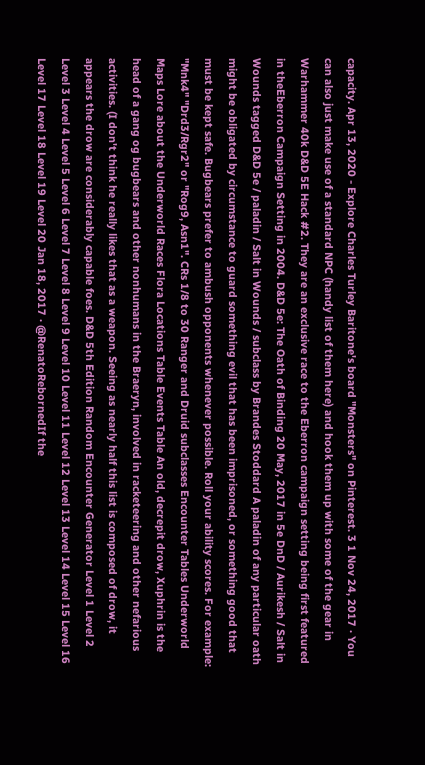capacity. Apr 13, 2020 - Explore Charles Turley Baritone's board "Monsters" on Pinterest. 3 1 Nov 24, 2017 · You can also just make use of a standard NPC (handy list of them here) and hook them up with some of the gear in Warhammer 40k D&D 5E Hack #2. They are an exclusive race to the Eberron campaign setting being first featured in theEberron Campaign Setting in 2004. D&D 5e: The Oath of Binding 20 May, 2017 in 5e DnD / Aurikesh / Salt in Wounds tagged D&D 5e / paladin / Salt in Wounds / subclass by Brandes Stoddard A paladin of any particular oath might be obligated by circumstance to guard something evil that has been imprisoned, or something good that must be kept safe. Bugbears prefer to ambush opponents whenever possible. Roll your ability scores. For example: "Mnk4" "Drd3/Rgr2" or "Rog9, Asn1". CRs 1/8 to 30 Ranger and Druid subclasses Encounter Tables Underworld Maps Lore about the Underworld Races Flora Locations Table Events Table An old, decrepit drow, Xuphrin is the head of a gang og bugbears and other nonhumans in the Braeryn, involved in racketeering and other nefarious activities. (I don't think he really likes that as a weapon. Seeing as nearly half this list is composed of drow, it appears the drow are considerably capable foes. D&D 5th Edition Random Encounter Generator Level 1 Level 2 Level 3 Level 4 Level 5 Level 6 Level 7 Level 8 Level 9 Level 10 Level 11 Level 12 Level 13 Level 14 Level 15 Level 16 Level 17 Level 18 Level 19 Level 20 Jan 18, 2017 · @RenatoRebornedIf the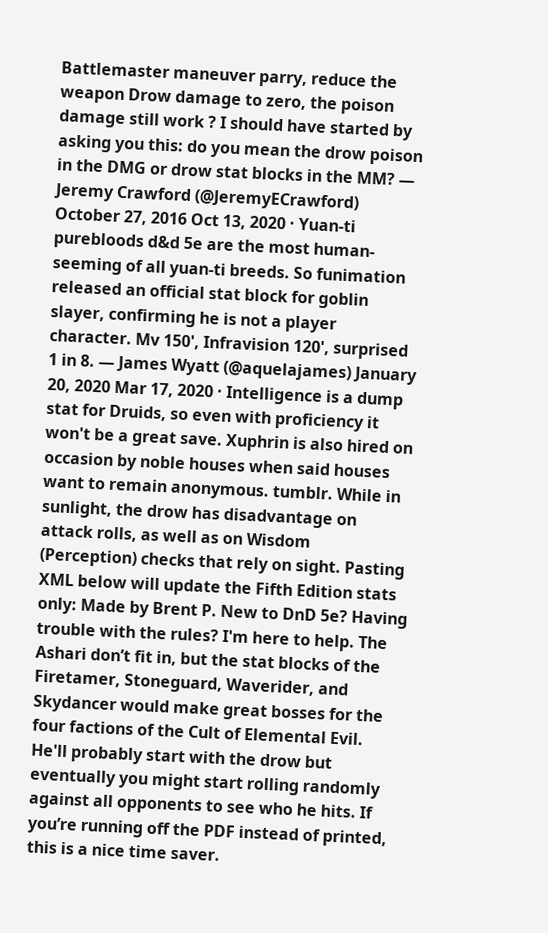Battlemaster maneuver parry, reduce the weapon Drow damage to zero, the poison damage still work ? I should have started by asking you this: do you mean the drow poison in the DMG or drow stat blocks in the MM? — Jeremy Crawford (@JeremyECrawford) October 27, 2016 Oct 13, 2020 · Yuan-ti purebloods d&d 5e are the most human-seeming of all yuan-ti breeds. So funimation released an official stat block for goblin slayer, confirming he is not a player character. Mv 150', Infravision 120', surprised 1 in 8. — James Wyatt (@aquelajames) January 20, 2020 Mar 17, 2020 · Intelligence is a dump stat for Druids, so even with proficiency it won't be a great save. Xuphrin is also hired on occasion by noble houses when said houses want to remain anonymous. tumblr. While in sunlight, the drow has disadvantage on attack rolls, as well as on Wisdom (Perception) checks that rely on sight. Pasting XML below will update the Fifth Edition stats only: Made by Brent P. New to DnD 5e? Having trouble with the rules? I'm here to help. The Ashari don’t fit in, but the stat blocks of the Firetamer, Stoneguard, Waverider, and Skydancer would make great bosses for the four factions of the Cult of Elemental Evil. He'll probably start with the drow but eventually you might start rolling randomly against all opponents to see who he hits. If you’re running off the PDF instead of printed, this is a nice time saver.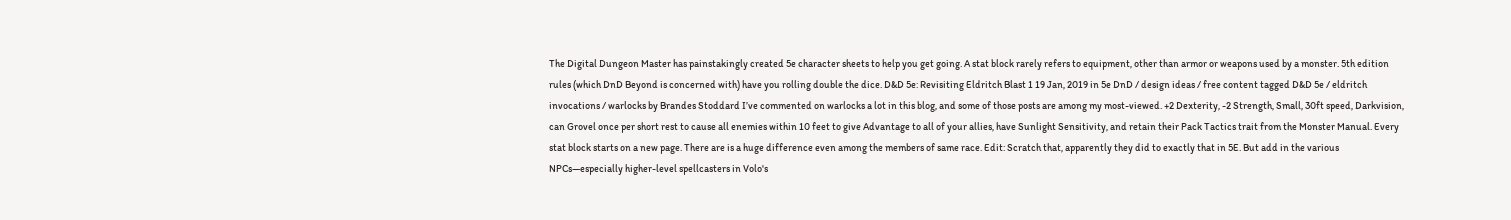The Digital Dungeon Master has painstakingly created 5e character sheets to help you get going. A stat block rarely refers to equipment, other than armor or weapons used by a monster. 5th edition rules (which DnD Beyond is concerned with) have you rolling double the dice. D&D 5e: Revisiting Eldritch Blast 1 19 Jan, 2019 in 5e DnD / design ideas / free content tagged D&D 5e / eldritch invocations / warlocks by Brandes Stoddard I’ve commented on warlocks a lot in this blog, and some of those posts are among my most-viewed. +2 Dexterity, -2 Strength, Small, 30ft speed, Darkvision, can Grovel once per short rest to cause all enemies within 10 feet to give Advantage to all of your allies, have Sunlight Sensitivity, and retain their Pack Tactics trait from the Monster Manual. Every stat block starts on a new page. There are is a huge difference even among the members of same race. Edit: Scratch that, apparently they did to exactly that in 5E. But add in the various NPCs—especially higher-level spellcasters in Volo's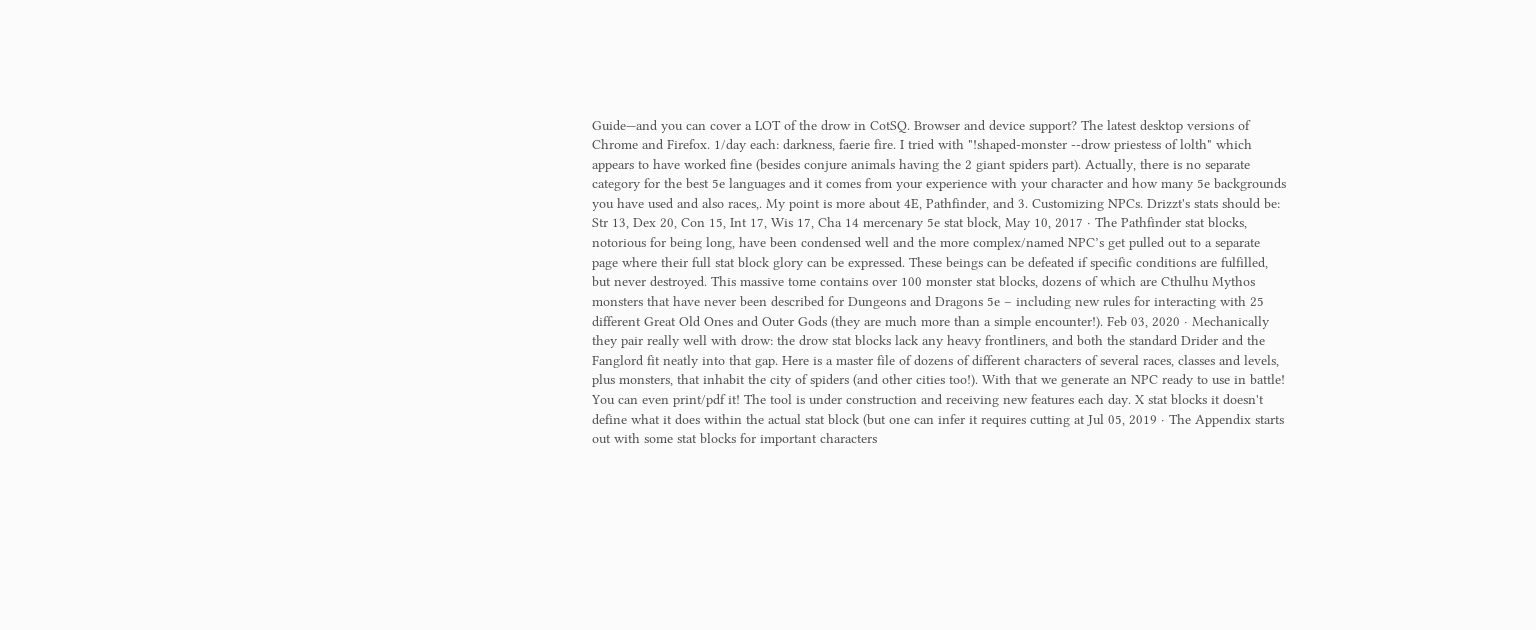Guide—and you can cover a LOT of the drow in CotSQ. Browser and device support? The latest desktop versions of Chrome and Firefox. 1/day each: darkness, faerie fire. I tried with "!shaped-monster --drow priestess of lolth" which appears to have worked fine (besides conjure animals having the 2 giant spiders part). Actually, there is no separate category for the best 5e languages and it comes from your experience with your character and how many 5e backgrounds you have used and also races,. My point is more about 4E, Pathfinder, and 3. Customizing NPCs. Drizzt's stats should be: Str 13, Dex 20, Con 15, Int 17, Wis 17, Cha 14 mercenary 5e stat block, May 10, 2017 · The Pathfinder stat blocks, notorious for being long, have been condensed well and the more complex/named NPC’s get pulled out to a separate page where their full stat block glory can be expressed. These beings can be defeated if specific conditions are fulfilled, but never destroyed. This massive tome contains over 100 monster stat blocks, dozens of which are Cthulhu Mythos monsters that have never been described for Dungeons and Dragons 5e – including new rules for interacting with 25 different Great Old Ones and Outer Gods (they are much more than a simple encounter!). Feb 03, 2020 · Mechanically they pair really well with drow: the drow stat blocks lack any heavy frontliners, and both the standard Drider and the Fanglord fit neatly into that gap. Here is a master file of dozens of different characters of several races, classes and levels, plus monsters, that inhabit the city of spiders (and other cities too!). With that we generate an NPC ready to use in battle! You can even print/pdf it! The tool is under construction and receiving new features each day. X stat blocks it doesn't define what it does within the actual stat block (but one can infer it requires cutting at Jul 05, 2019 · The Appendix starts out with some stat blocks for important characters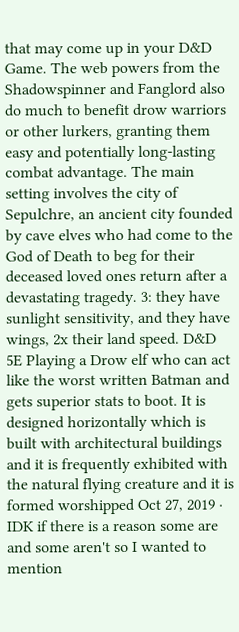that may come up in your D&D Game. The web powers from the Shadowspinner and Fanglord also do much to benefit drow warriors or other lurkers, granting them easy and potentially long-lasting combat advantage. The main setting involves the city of Sepulchre, an ancient city founded by cave elves who had come to the God of Death to beg for their deceased loved ones return after a devastating tragedy. 3: they have sunlight sensitivity, and they have wings, 2x their land speed. D&D 5E Playing a Drow elf who can act like the worst written Batman and gets superior stats to boot. It is designed horizontally which is built with architectural buildings and it is frequently exhibited with the natural flying creature and it is formed worshipped Oct 27, 2019 · IDK if there is a reason some are and some aren't so I wanted to mention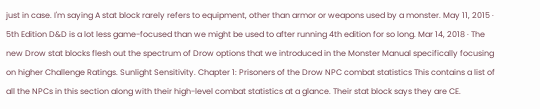just in case. I'm saying A stat block rarely refers to equipment, other than armor or weapons used by a monster. May 11, 2015 · 5th Edition D&D is a lot less game-focused than we might be used to after running 4th edition for so long. Mar 14, 2018 · The new Drow stat blocks flesh out the spectrum of Drow options that we introduced in the Monster Manual specifically focusing on higher Challenge Ratings. Sunlight Sensitivity. Chapter 1: Prisoners of the Drow NPC combat statistics This contains a list of all the NPCs in this section along with their high-level combat statistics at a glance. Their stat block says they are CE.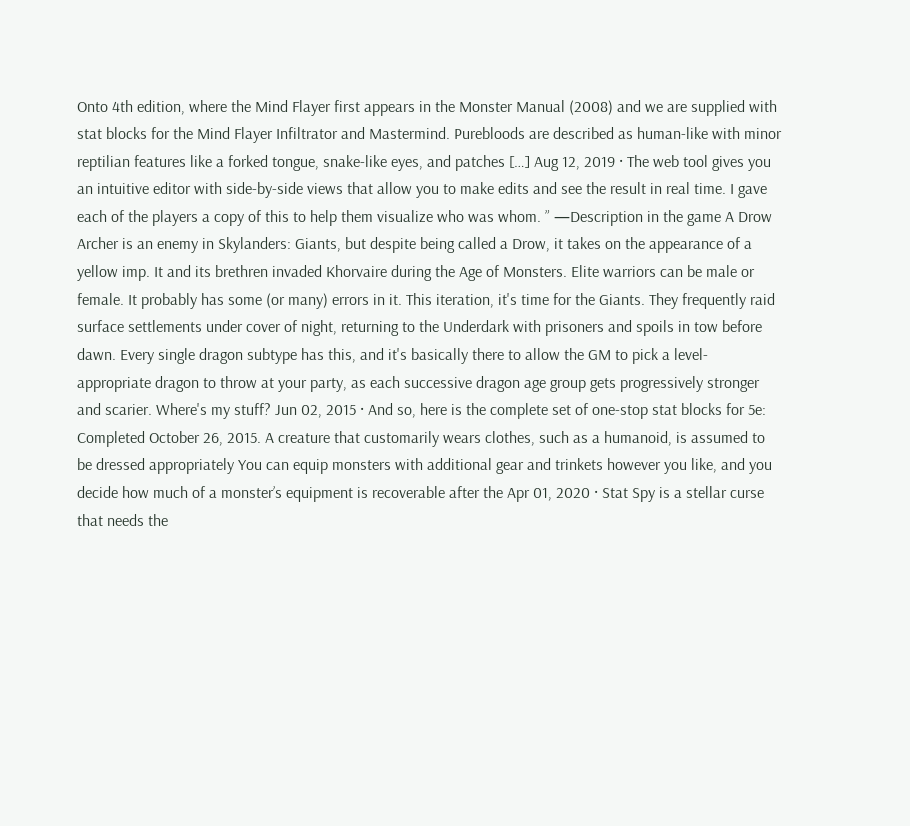Onto 4th edition, where the Mind Flayer first appears in the Monster Manual (2008) and we are supplied with stat blocks for the Mind Flayer Infiltrator and Mastermind. Purebloods are described as human-like with minor reptilian features like a forked tongue, snake-like eyes, and patches […] Aug 12, 2019 · The web tool gives you an intuitive editor with side-by-side views that allow you to make edits and see the result in real time. I gave each of the players a copy of this to help them visualize who was whom. ” —Description in the game A Drow Archer is an enemy in Skylanders: Giants, but despite being called a Drow, it takes on the appearance of a yellow imp. It and its brethren invaded Khorvaire during the Age of Monsters. Elite warriors can be male or female. It probably has some (or many) errors in it. This iteration, it's time for the Giants. They frequently raid surface settlements under cover of night, returning to the Underdark with prisoners and spoils in tow before dawn. Every single dragon subtype has this, and it's basically there to allow the GM to pick a level-appropriate dragon to throw at your party, as each successive dragon age group gets progressively stronger and scarier. Where's my stuff? Jun 02, 2015 · And so, here is the complete set of one-stop stat blocks for 5e: Completed October 26, 2015. A creature that customarily wears clothes, such as a humanoid, is assumed to be dressed appropriately You can equip monsters with additional gear and trinkets however you like, and you decide how much of a monster’s equipment is recoverable after the Apr 01, 2020 · Stat Spy is a stellar curse that needs the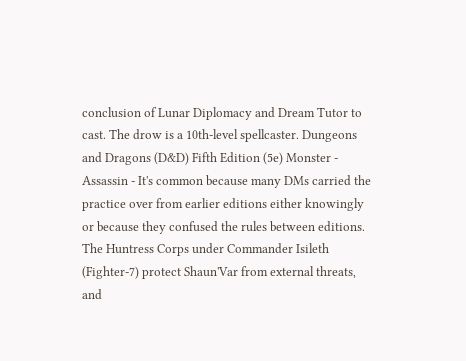conclusion of Lunar Diplomacy and Dream Tutor to cast. The drow is a 10th-level spellcaster. Dungeons and Dragons (D&D) Fifth Edition (5e) Monster - Assassin - It's common because many DMs carried the practice over from earlier editions either knowingly or because they confused the rules between editions. The Huntress Corps under Commander Isileth (Fighter-7) protect Shaun'Var from external threats, and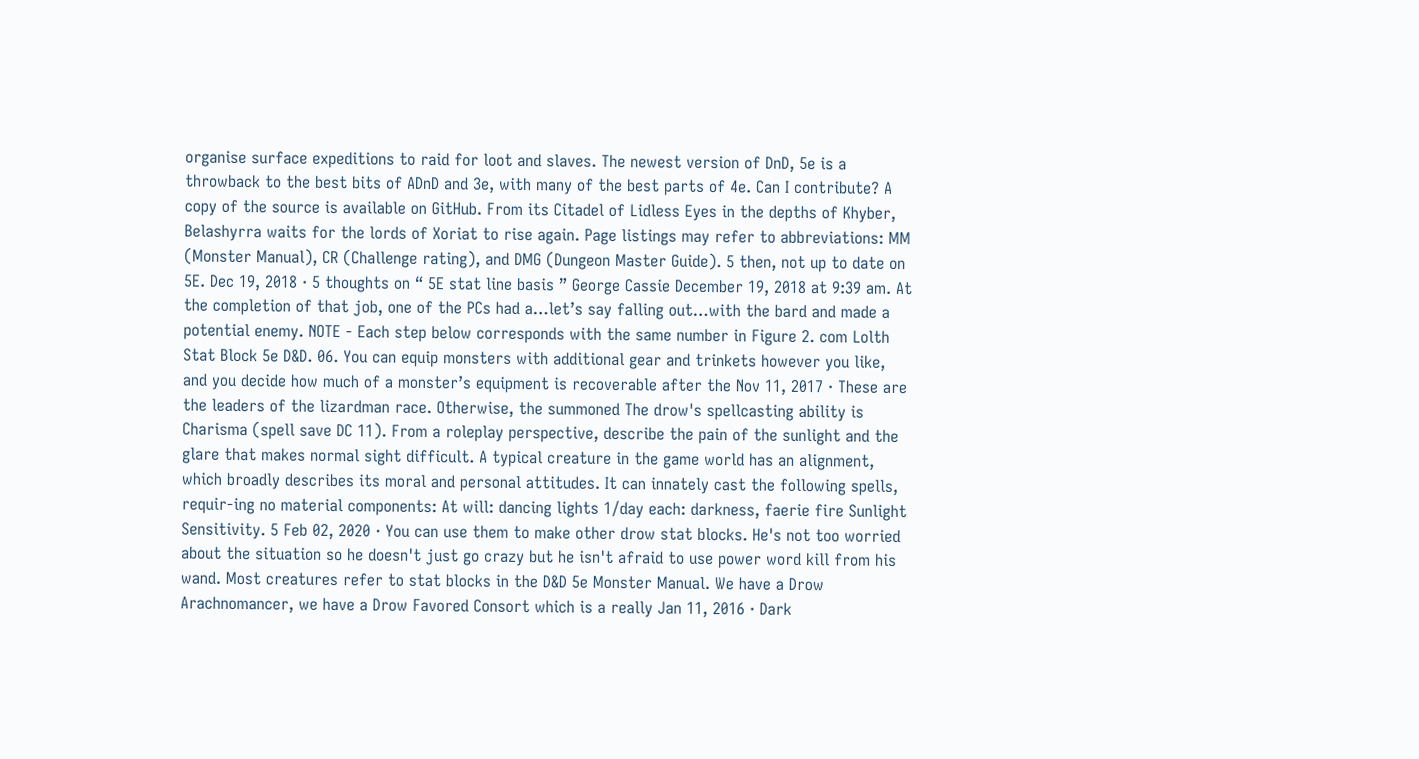organise surface expeditions to raid for loot and slaves. The newest version of DnD, 5e is a throwback to the best bits of ADnD and 3e, with many of the best parts of 4e. Can I contribute? A copy of the source is available on GitHub. From its Citadel of Lidless Eyes in the depths of Khyber, Belashyrra waits for the lords of Xoriat to rise again. Page listings may refer to abbreviations: MM (Monster Manual), CR (Challenge rating), and DMG (Dungeon Master Guide). 5 then, not up to date on 5E. Dec 19, 2018 · 5 thoughts on “ 5E stat line basis ” George Cassie December 19, 2018 at 9:39 am. At the completion of that job, one of the PCs had a…let’s say falling out…with the bard and made a potential enemy. NOTE - Each step below corresponds with the same number in Figure 2. com Lolth Stat Block 5e D&D. 06. You can equip monsters with additional gear and trinkets however you like, and you decide how much of a monster’s equipment is recoverable after the Nov 11, 2017 · These are the leaders of the lizardman race. Otherwise, the summoned The drow's spellcasting ability is Charisma (spell save DC 11). From a roleplay perspective, describe the pain of the sunlight and the glare that makes normal sight difficult. A typical creature in the game world has an alignment, which broadly describes its moral and personal attitudes. It can innately cast the following spells, requir-ing no material components: At will: dancing lights 1/day each: darkness, faerie fire Sunlight Sensitivity. 5 Feb 02, 2020 · You can use them to make other drow stat blocks. He's not too worried about the situation so he doesn't just go crazy but he isn't afraid to use power word kill from his wand. Most creatures refer to stat blocks in the D&D 5e Monster Manual. We have a Drow Arachnomancer, we have a Drow Favored Consort which is a really Jan 11, 2016 · Dark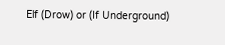Elf (Drow) or (If Underground)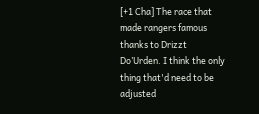[+1 Cha] The race that made rangers famous thanks to Drizzt Do’Urden. I think the only thing that'd need to be adjusted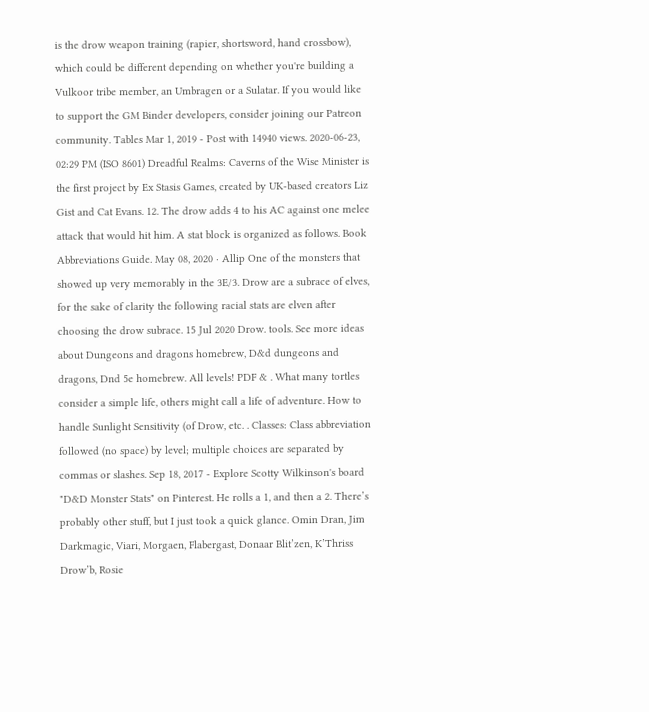is the drow weapon training (rapier, shortsword, hand crossbow), which could be different depending on whether you're building a Vulkoor tribe member, an Umbragen or a Sulatar. If you would like to support the GM Binder developers, consider joining our Patreon community. Tables Mar 1, 2019 - Post with 14940 views. 2020-06-23, 02:29 PM (ISO 8601) Dreadful Realms: Caverns of the Wise Minister is the first project by Ex Stasis Games, created by UK-based creators Liz Gist and Cat Evans. 12. The drow adds 4 to his AC against one melee attack that would hit him. A stat block is organized as follows. Book Abbreviations Guide. May 08, 2020 · Allip One of the monsters that showed up very memorably in the 3E/3. Drow are a subrace of elves, for the sake of clarity the following racial stats are elven after choosing the drow subrace. 15 Jul 2020 Drow. tools. See more ideas about Dungeons and dragons homebrew, D&d dungeons and dragons, Dnd 5e homebrew. All levels! PDF & . What many tortles consider a simple life, others might call a life of adventure. How to handle Sunlight Sensitivity (of Drow, etc. . Classes: Class abbreviation followed (no space) by level; multiple choices are separated by commas or slashes. Sep 18, 2017 - Explore Scotty Wilkinson's board "D&D Monster Stats" on Pinterest. He rolls a 1, and then a 2. There’s probably other stuff, but I just took a quick glance. Omin Dran, Jim Darkmagic, Viari, Morgaen, Flabergast, Donaar Blit’zen, K’Thriss Drow’b, Rosie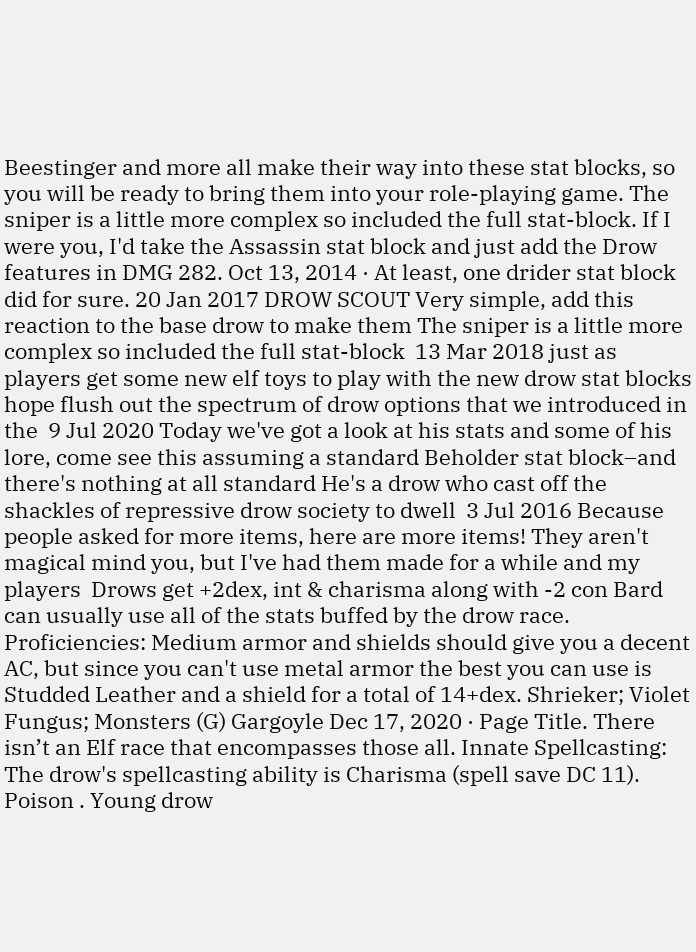Beestinger and more all make their way into these stat blocks, so you will be ready to bring them into your role-playing game. The sniper is a little more complex so included the full stat-block. If I were you, I'd take the Assassin stat block and just add the Drow features in DMG 282. Oct 13, 2014 · At least, one drider stat block did for sure. 20 Jan 2017 DROW SCOUT Very simple, add this reaction to the base drow to make them The sniper is a little more complex so included the full stat-block  13 Mar 2018 just as players get some new elf toys to play with the new drow stat blocks hope flush out the spectrum of drow options that we introduced in the  9 Jul 2020 Today we've got a look at his stats and some of his lore, come see this assuming a standard Beholder stat block–and there's nothing at all standard He's a drow who cast off the shackles of repressive drow society to dwell  3 Jul 2016 Because people asked for more items, here are more items! They aren't magical mind you, but I've had them made for a while and my players  Drows get +2dex, int & charisma along with -2 con Bard can usually use all of the stats buffed by the drow race. Proficiencies: Medium armor and shields should give you a decent AC, but since you can't use metal armor the best you can use is Studded Leather and a shield for a total of 14+dex. Shrieker; Violet Fungus; Monsters (G) Gargoyle Dec 17, 2020 · Page Title. There isn’t an Elf race that encompasses those all. Innate Spellcasting: The drow's spellcasting ability is Charisma (spell save DC 11). Poison . Young drow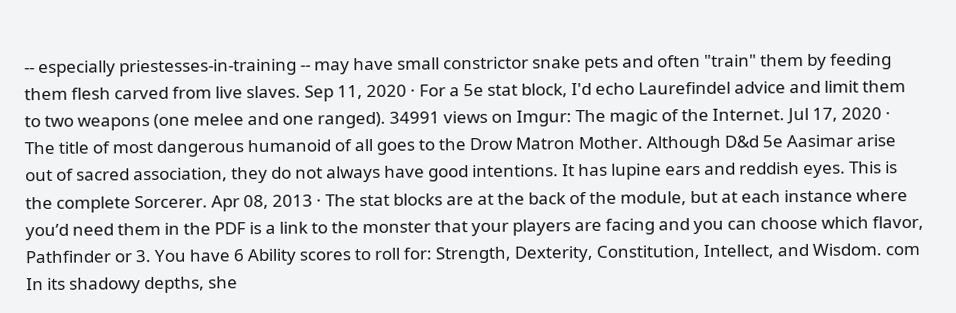-- especially priestesses-in-training -- may have small constrictor snake pets and often "train" them by feeding them flesh carved from live slaves. Sep 11, 2020 · For a 5e stat block, I'd echo Laurefindel advice and limit them to two weapons (one melee and one ranged). 34991 views on Imgur: The magic of the Internet. Jul 17, 2020 · The title of most dangerous humanoid of all goes to the Drow Matron Mother. Although D&d 5e Aasimar arise out of sacred association, they do not always have good intentions. It has lupine ears and reddish eyes. This is the complete Sorcerer. Apr 08, 2013 · The stat blocks are at the back of the module, but at each instance where you’d need them in the PDF is a link to the monster that your players are facing and you can choose which flavor, Pathfinder or 3. You have 6 Ability scores to roll for: Strength, Dexterity, Constitution, Intellect, and Wisdom. com In its shadowy depths, she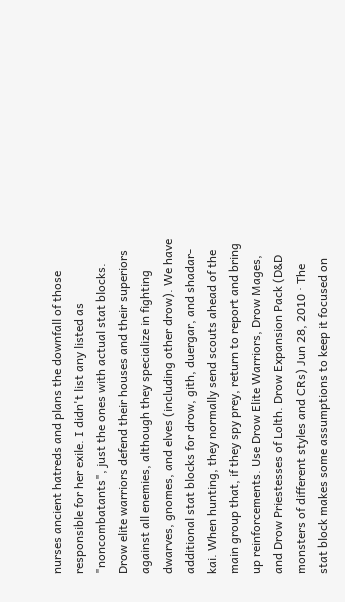nurses ancient hatreds and plans the downfall of those responsible for her exile. I didn't list any listed as "noncombatants", just the ones with actual stat blocks. Drow elite warriors defend their houses and their superiors against all enemies, although they specialize in fighting dwarves, gnomes, and elves (including other drow). We have additional stat blocks for drow, gith, duergar, and shadar-kai. When hunting, they normally send scouts ahead of the main group that, if they spy prey, return to report and bring up reinforcements. Use Drow Elite Warriors, Drow Mages, and Drow Priestesses of Lolth. Drow Expansion Pack (D&D monsters of different styles and CRs) Jun 28, 2010 · The stat block makes some assumptions to keep it focused on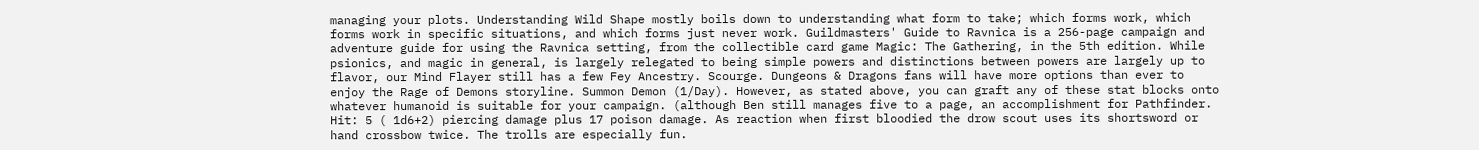managing your plots. Understanding Wild Shape mostly boils down to understanding what form to take; which forms work, which forms work in specific situations, and which forms just never work. Guildmasters' Guide to Ravnica is a 256-page campaign and adventure guide for using the Ravnica setting, from the collectible card game Magic: The Gathering, in the 5th edition. While psionics, and magic in general, is largely relegated to being simple powers and distinctions between powers are largely up to flavor, our Mind Flayer still has a few Fey Ancestry. Scourge. Dungeons & Dragons fans will have more options than ever to enjoy the Rage of Demons storyline. Summon Demon (1/Day). However, as stated above, you can graft any of these stat blocks onto whatever humanoid is suitable for your campaign. (although Ben still manages five to a page, an accomplishment for Pathfinder. Hit: 5 ( 1d6+2) piercing damage plus 17 poison damage. As reaction when first bloodied the drow scout uses its shortsword or hand crossbow twice. The trolls are especially fun.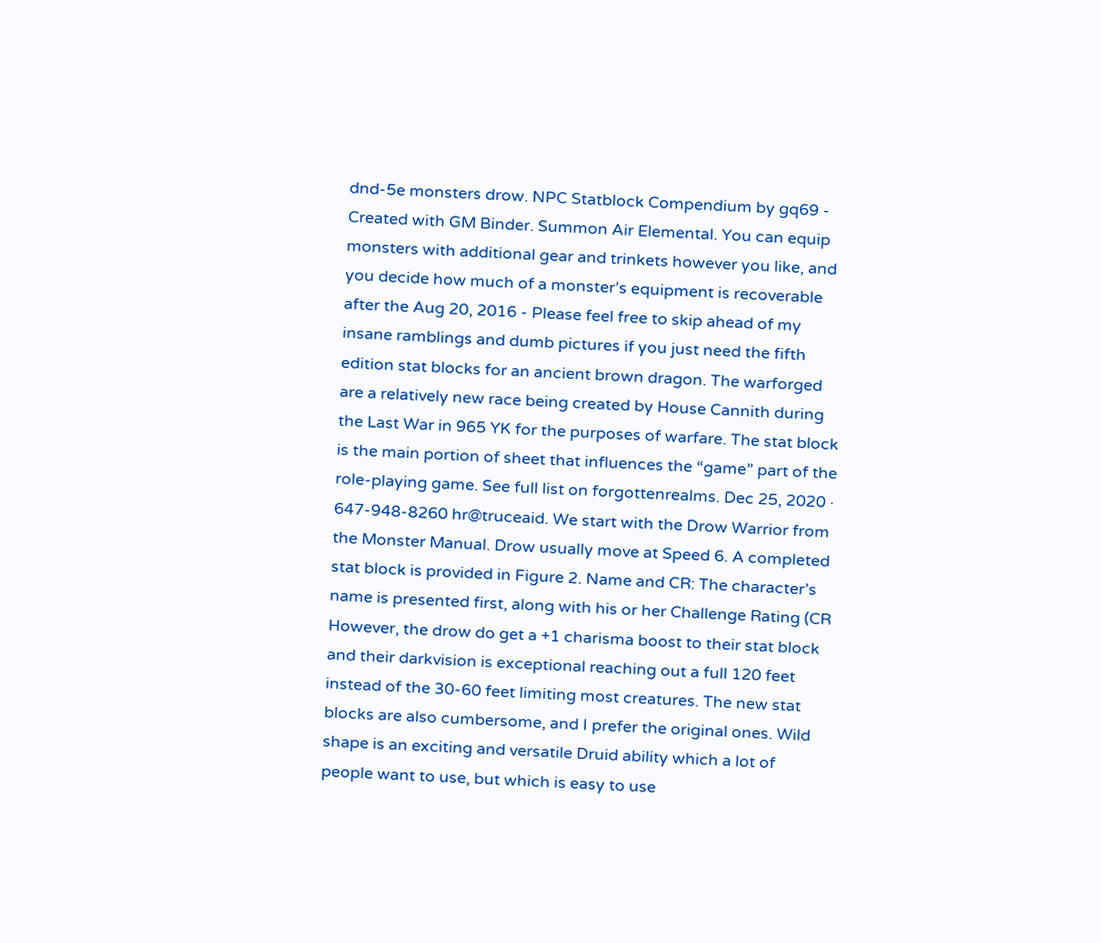dnd-5e monsters drow. NPC Statblock Compendium by gq69 - Created with GM Binder. Summon Air Elemental. You can equip monsters with additional gear and trinkets however you like, and you decide how much of a monster’s equipment is recoverable after the Aug 20, 2016 - Please feel free to skip ahead of my insane ramblings and dumb pictures if you just need the fifth edition stat blocks for an ancient brown dragon. The warforged are a relatively new race being created by House Cannith during the Last War in 965 YK for the purposes of warfare. The stat block is the main portion of sheet that influences the “game” part of the role-playing game. See full list on forgottenrealms. Dec 25, 2020 · 647-948-8260 hr@truceaid. We start with the Drow Warrior from the Monster Manual. Drow usually move at Speed 6. A completed stat block is provided in Figure 2. Name and CR: The character’s name is presented first, along with his or her Challenge Rating (CR However, the drow do get a +1 charisma boost to their stat block and their darkvision is exceptional reaching out a full 120 feet instead of the 30-60 feet limiting most creatures. The new stat blocks are also cumbersome, and I prefer the original ones. Wild shape is an exciting and versatile Druid ability which a lot of people want to use, but which is easy to use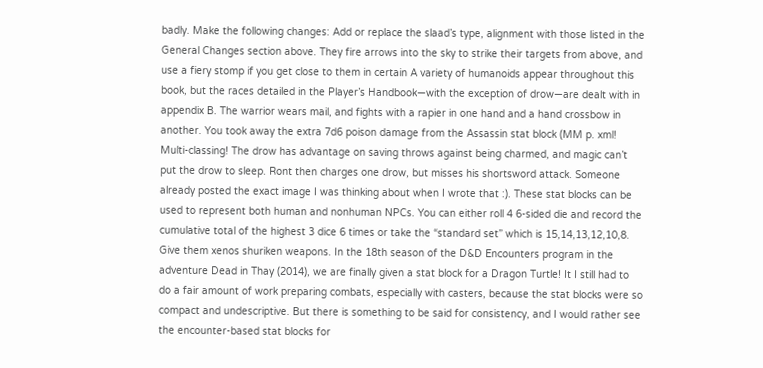badly. Make the following changes: Add or replace the slaad’s type, alignment with those listed in the General Changes section above. They fire arrows into the sky to strike their targets from above, and use a fiery stomp if you get close to them in certain A variety of humanoids appear throughout this book, but the races detailed in the Player’s Handbook—with the exception of drow—are dealt with in appendix B. The warrior wears mail, and fights with a rapier in one hand and a hand crossbow in another. You took away the extra 7d6 poison damage from the Assassin stat block (MM p. xml! Multi-classing! The drow has advantage on saving throws against being charmed, and magic can’t put the drow to sleep. Ront then charges one drow, but misses his shortsword attack. Someone already posted the exact image I was thinking about when I wrote that :). These stat blocks can be used to represent both human and nonhuman NPCs. You can either roll 4 6-sided die and record the cumulative total of the highest 3 dice 6 times or take the “standard set” which is 15,14,13,12,10,8. Give them xenos shuriken weapons. In the 18th season of the D&D Encounters program in the adventure Dead in Thay (2014), we are finally given a stat block for a Dragon Turtle! It I still had to do a fair amount of work preparing combats, especially with casters, because the stat blocks were so compact and undescriptive. But there is something to be said for consistency, and I would rather see the encounter-based stat blocks for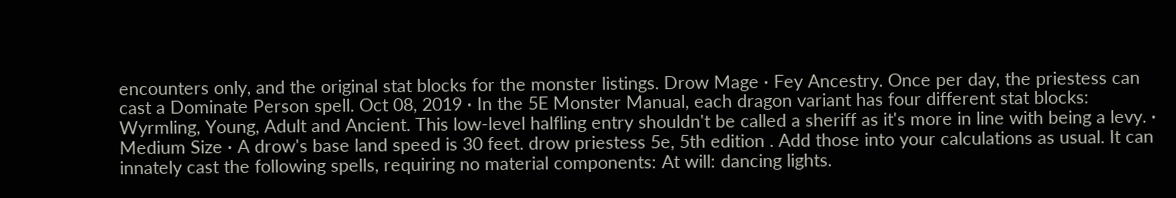encounters only, and the original stat blocks for the monster listings. Drow Mage · Fey Ancestry. Once per day, the priestess can cast a Dominate Person spell. Oct 08, 2019 · In the 5E Monster Manual, each dragon variant has four different stat blocks: Wyrmling, Young, Adult and Ancient. This low-level halfling entry shouldn't be called a sheriff as it's more in line with being a levy. · Medium Size · A drow's base land speed is 30 feet. drow priestess 5e, 5th edition . Add those into your calculations as usual. It can innately cast the following spells, requiring no material components: At will: dancing lights.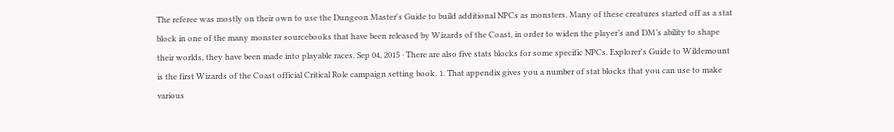The referee was mostly on their own to use the Dungeon Master's Guide to build additional NPCs as monsters. Many of these creatures started off as a stat block in one of the many monster sourcebooks that have been released by Wizards of the Coast, in order to widen the player’s and DM’s ability to shape their worlds, they have been made into playable races. Sep 04, 2015 · There are also five stats blocks for some specific NPCs. Explorer's Guide to Wildemount is the first Wizards of the Coast official Critical Role campaign setting book. 1. That appendix gives you a number of stat blocks that you can use to make various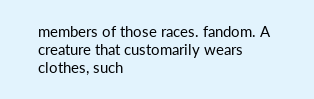members of those races. fandom. A creature that customarily wears clothes, such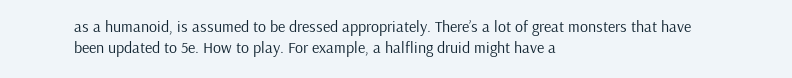as a humanoid, is assumed to be dressed appropriately. There’s a lot of great monsters that have been updated to 5e. How to play. For example, a halfling druid might have a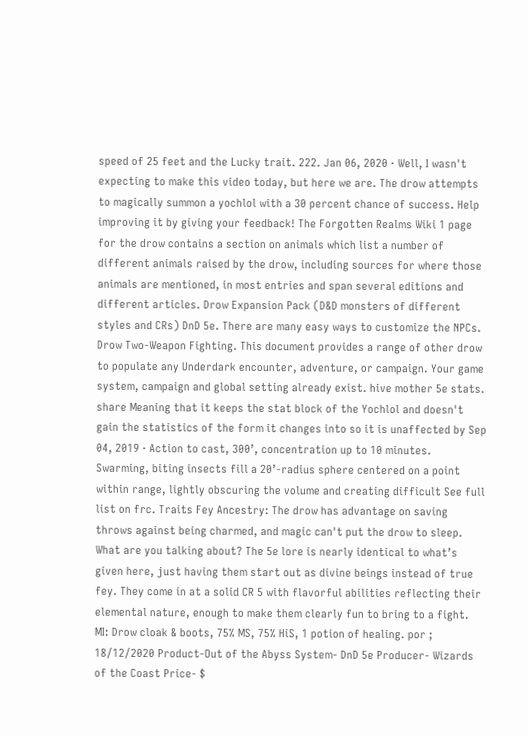speed of 25 feet and the Lucky trait. 222. Jan 06, 2020 · Well, I wasn't expecting to make this video today, but here we are. The drow attempts to magically summon a yochlol with a 30 percent chance of success. Help improving it by giving your feedback! The Forgotten Realms Wiki 1 page for the drow contains a section on animals which list a number of different animals raised by the drow, including sources for where those animals are mentioned, in most entries and span several editions and different articles. Drow Expansion Pack (D&D monsters of different styles and CRs) DnD 5e. There are many easy ways to customize the NPCs. Drow Two-Weapon Fighting. This document provides a range of other drow to populate any Underdark encounter, adventure, or campaign. Your game system, campaign and global setting already exist. hive mother 5e stats. share Meaning that it keeps the stat block of the Yochlol and doesn't gain the statistics of the form it changes into so it is unaffected by Sep 04, 2019 · Action to cast, 300’, concentration up to 10 minutes. Swarming, biting insects fill a 20’-radius sphere centered on a point within range, lightly obscuring the volume and creating difficult See full list on frc. Traits Fey Ancestry: The drow has advantage on saving throws against being charmed, and magic can't put the drow to sleep. What are you talking about? The 5e lore is nearly identical to what’s given here, just having them start out as divine beings instead of true fey. They come in at a solid CR 5 with flavorful abilities reflecting their elemental nature, enough to make them clearly fun to bring to a fight. MI: Drow cloak & boots, 75% MS, 75% HiS, 1 potion of healing. por ; 18/12/2020 Product-Out of the Abyss System- DnD 5e Producer- Wizards of the Coast Price- $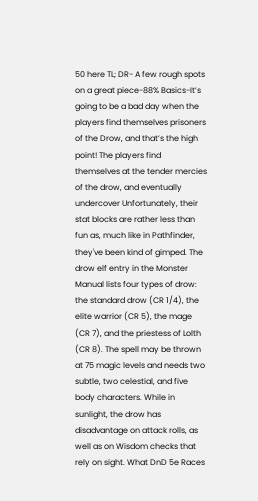50 here TL; DR- A few rough spots on a great piece-88% Basics-It’s going to be a bad day when the players find themselves prisoners of the Drow, and that’s the high point! The players find themselves at the tender mercies of the drow, and eventually undercover Unfortunately, their stat blocks are rather less than fun as, much like in Pathfinder, they've been kind of gimped. The drow elf entry in the Monster Manual lists four types of drow: the standard drow (CR 1/4), the elite warrior (CR 5), the mage (CR 7), and the priestess of Lolth (CR 8). The spell may be thrown at 75 magic levels and needs two subtle, two celestial, and five body characters. While in sunlight, the drow has disadvantage on attack rolls, as well as on Wisdom checks that rely on sight. What DnD 5e Races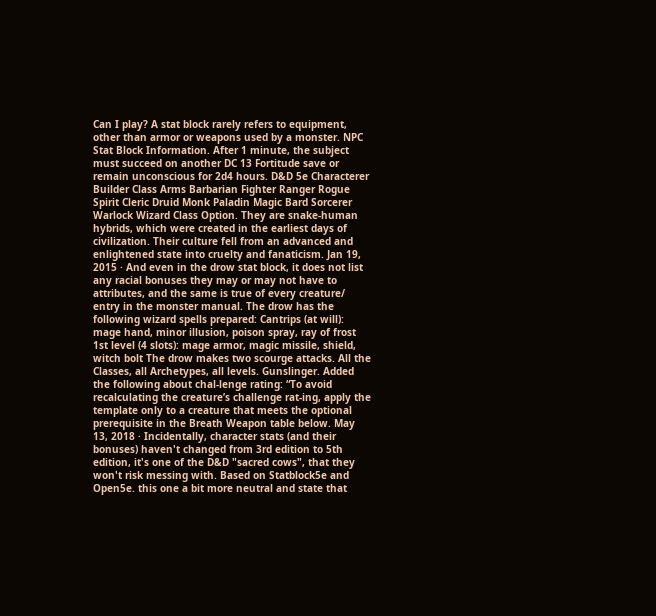Can I play? A stat block rarely refers to equipment, other than armor or weapons used by a monster. NPC Stat Block Information. After 1 minute, the subject must succeed on another DC 13 Fortitude save or remain unconscious for 2d4 hours. D&D 5e Characterer Builder Class Arms Barbarian Fighter Ranger Rogue Spirit Cleric Druid Monk Paladin Magic Bard Sorcerer Warlock Wizard Class Option. They are snake-human hybrids, which were created in the earliest days of civilization. Their culture fell from an advanced and enlightened state into cruelty and fanaticism. Jan 19, 2015 · And even in the drow stat block, it does not list any racial bonuses they may or may not have to attributes, and the same is true of every creature/ entry in the monster manual. The drow has the following wizard spells prepared: Cantrips (at will): mage hand, minor illusion, poison spray, ray of frost 1st level (4 slots): mage armor, magic missile, shield, witch bolt The drow makes two scourge attacks. All the Classes, all Archetypes, all levels. Gunslinger. Added the following about chal-lenge rating: “To avoid recalculating the creature’s challenge rat-ing, apply the template only to a creature that meets the optional prerequisite in the Breath Weapon table below. May 13, 2018 · Incidentally, character stats (and their bonuses) haven't changed from 3rd edition to 5th edition, it's one of the D&D "sacred cows", that they won't risk messing with. Based on Statblock5e and Open5e. this one a bit more neutral and state that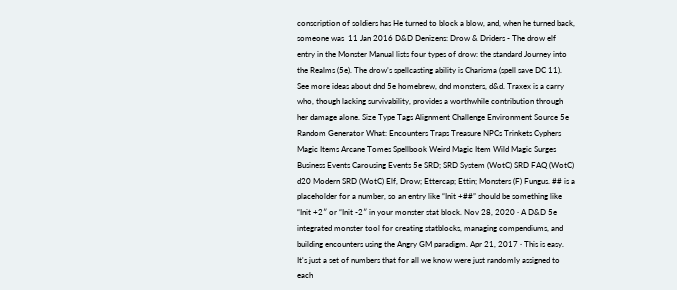conscription of soldiers has He turned to block a blow, and, when he turned back, someone was  11 Jan 2016 D&D Denizens: Drow & Driders - The drow elf entry in the Monster Manual lists four types of drow: the standard Journey into the Realms (5e). The drow’s spellcasting ability is Charisma (spell save DC 11). See more ideas about dnd 5e homebrew, dnd monsters, d&d. Traxex is a carry who, though lacking survivability, provides a worthwhile contribution through her damage alone. Size Type Tags Alignment Challenge Environment Source 5e Random Generator What: Encounters Traps Treasure NPCs Trinkets Cyphers Magic Items Arcane Tomes Spellbook Weird Magic Item Wild Magic Surges Business Events Carousing Events 5e SRD; SRD System (WotC) SRD FAQ (WotC) d20 Modern SRD (WotC) Elf, Drow; Ettercap; Ettin; Monsters (F) Fungus. ## is a placeholder for a number, so an entry like “Init +##” should be something like “Init +2″ or “Init -2″ in your monster stat block. Nov 28, 2020 · A D&D 5e integrated monster tool for creating statblocks, managing compendiums, and building encounters using the Angry GM paradigm. Apr 21, 2017 · This is easy. It's just a set of numbers that for all we know were just randomly assigned to each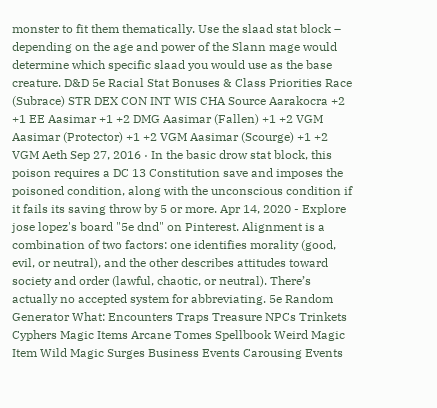monster to fit them thematically. Use the slaad stat block – depending on the age and power of the Slann mage would determine which specific slaad you would use as the base creature. D&D 5e Racial Stat Bonuses & Class Priorities Race (Subrace) STR DEX CON INT WIS CHA Source Aarakocra +2 +1 EE Aasimar +1 +2 DMG Aasimar (Fallen) +1 +2 VGM Aasimar (Protector) +1 +2 VGM Aasimar (Scourge) +1 +2 VGM Aeth Sep 27, 2016 · In the basic drow stat block, this poison requires a DC 13 Constitution save and imposes the poisoned condition, along with the unconscious condition if it fails its saving throw by 5 or more. Apr 14, 2020 - Explore jose lopez's board "5e dnd" on Pinterest. Alignment is a combination of two factors: one identifies morality (good, evil, or neutral), and the other describes attitudes toward society and order (lawful, chaotic, or neutral). There’s actually no accepted system for abbreviating. 5e Random Generator What: Encounters Traps Treasure NPCs Trinkets Cyphers Magic Items Arcane Tomes Spellbook Weird Magic Item Wild Magic Surges Business Events Carousing Events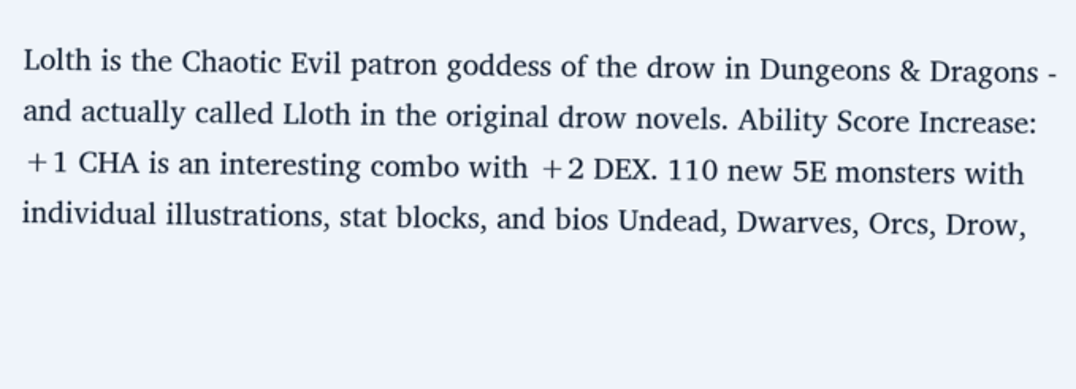Lolth is the Chaotic Evil patron goddess of the drow in Dungeons & Dragons - and actually called Lloth in the original drow novels. Ability Score Increase: +1 CHA is an interesting combo with +2 DEX. 110 new 5E monsters with individual illustrations, stat blocks, and bios Undead, Dwarves, Orcs, Drow,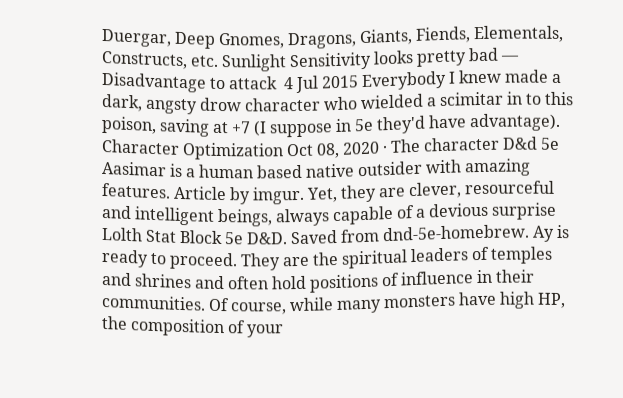Duergar, Deep Gnomes, Dragons, Giants, Fiends, Elementals, Constructs, etc. Sunlight Sensitivity looks pretty bad — Disadvantage to attack  4 Jul 2015 Everybody I knew made a dark, angsty drow character who wielded a scimitar in to this poison, saving at +7 (I suppose in 5e they'd have advantage). Character Optimization Oct 08, 2020 · The character D&d 5e Aasimar is a human based native outsider with amazing features. Article by imgur. Yet, they are clever, resourceful and intelligent beings, always capable of a devious surprise Lolth Stat Block 5e D&D. Saved from dnd-5e-homebrew. Ay is ready to proceed. They are the spiritual leaders of temples and shrines and often hold positions of influence in their communities. Of course, while many monsters have high HP, the composition of your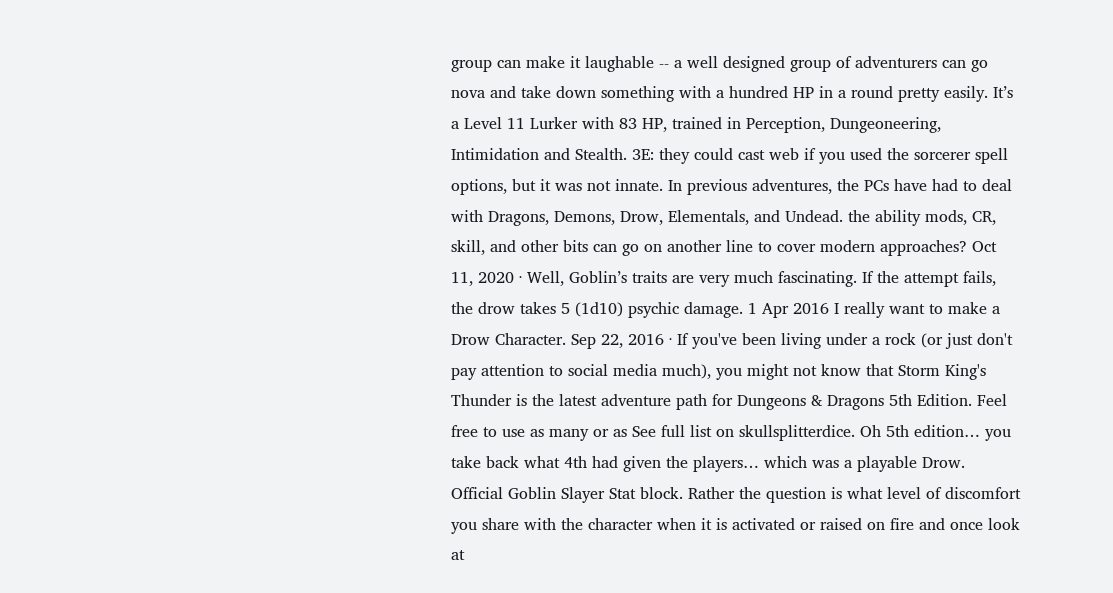group can make it laughable -- a well designed group of adventurers can go nova and take down something with a hundred HP in a round pretty easily. It’s a Level 11 Lurker with 83 HP, trained in Perception, Dungeoneering, Intimidation and Stealth. 3E: they could cast web if you used the sorcerer spell options, but it was not innate. In previous adventures, the PCs have had to deal with Dragons, Demons, Drow, Elementals, and Undead. the ability mods, CR, skill, and other bits can go on another line to cover modern approaches? Oct 11, 2020 · Well, Goblin’s traits are very much fascinating. If the attempt fails, the drow takes 5 (1d10) psychic damage. 1 Apr 2016 I really want to make a Drow Character. Sep 22, 2016 · If you've been living under a rock (or just don't pay attention to social media much), you might not know that Storm King's Thunder is the latest adventure path for Dungeons & Dragons 5th Edition. Feel free to use as many or as See full list on skullsplitterdice. Oh 5th edition… you take back what 4th had given the players… which was a playable Drow. Official Goblin Slayer Stat block. Rather the question is what level of discomfort you share with the character when it is activated or raised on fire and once look at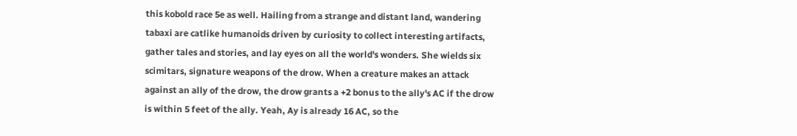this kobold race 5e as well. Hailing from a strange and distant land, wandering tabaxi are catlike humanoids driven by curiosity to collect interesting artifacts, gather tales and stories, and lay eyes on all the world's wonders. She wields six scimitars, signature weapons of the drow. When a creature makes an attack against an ally of the drow, the drow grants a +2 bonus to the ally's AC if the drow is within 5 feet of the ally. Yeah, Ay is already 16 AC, so the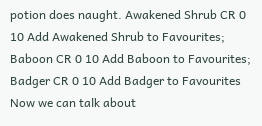potion does naught. Awakened Shrub CR 0 10 Add Awakened Shrub to Favourites; Baboon CR 0 10 Add Baboon to Favourites; Badger CR 0 10 Add Badger to Favourites Now we can talk about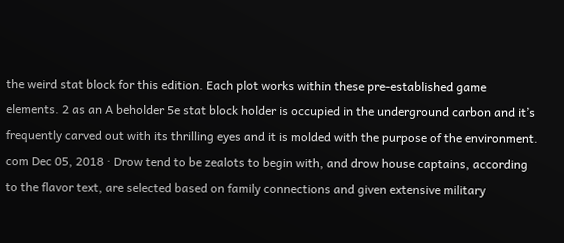the weird stat block for this edition. Each plot works within these pre-established game elements. 2 as an A beholder 5e stat block holder is occupied in the underground carbon and it’s frequently carved out with its thrilling eyes and it is molded with the purpose of the environment. com Dec 05, 2018 · Drow tend to be zealots to begin with, and drow house captains, according to the flavor text, are selected based on family connections and given extensive military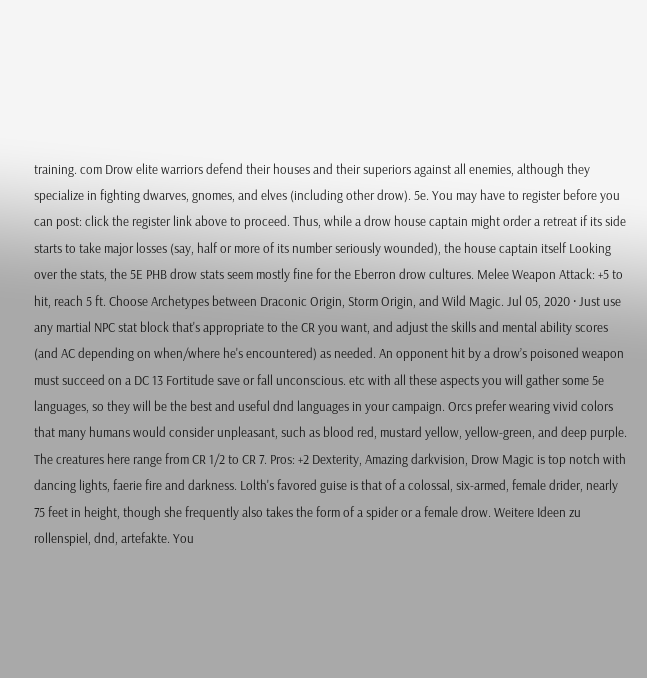training. com Drow elite warriors defend their houses and their superiors against all enemies, although they specialize in fighting dwarves, gnomes, and elves (including other drow). 5e. You may have to register before you can post: click the register link above to proceed. Thus, while a drow house captain might order a retreat if its side starts to take major losses (say, half or more of its number seriously wounded), the house captain itself Looking over the stats, the 5E PHB drow stats seem mostly fine for the Eberron drow cultures. Melee Weapon Attack: +5 to hit, reach 5 ft. Choose Archetypes between Draconic Origin, Storm Origin, and Wild Magic. Jul 05, 2020 · Just use any martial NPC stat block that's appropriate to the CR you want, and adjust the skills and mental ability scores (and AC depending on when/where he's encountered) as needed. An opponent hit by a drow’s poisoned weapon must succeed on a DC 13 Fortitude save or fall unconscious. etc with all these aspects you will gather some 5e languages, so they will be the best and useful dnd languages in your campaign. Orcs prefer wearing vivid colors that many humans would consider unpleasant, such as blood red, mustard yellow, yellow-green, and deep purple. The creatures here range from CR 1/2 to CR 7. Pros: +2 Dexterity, Amazing darkvision, Drow Magic is top notch with dancing lights, faerie fire and darkness. Lolth's favored guise is that of a colossal, six-armed, female drider, nearly 75 feet in height, though she frequently also takes the form of a spider or a female drow. Weitere Ideen zu rollenspiel, dnd, artefakte. You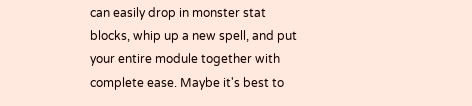can easily drop in monster stat blocks, whip up a new spell, and put your entire module together with complete ease. Maybe it's best to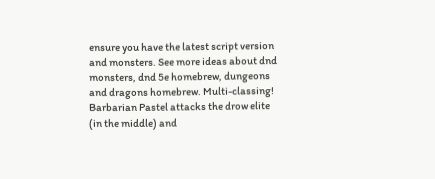ensure you have the latest script version and monsters. See more ideas about dnd monsters, dnd 5e homebrew, dungeons and dragons homebrew. Multi-classing! Barbarian Pastel attacks the drow elite (in the middle) and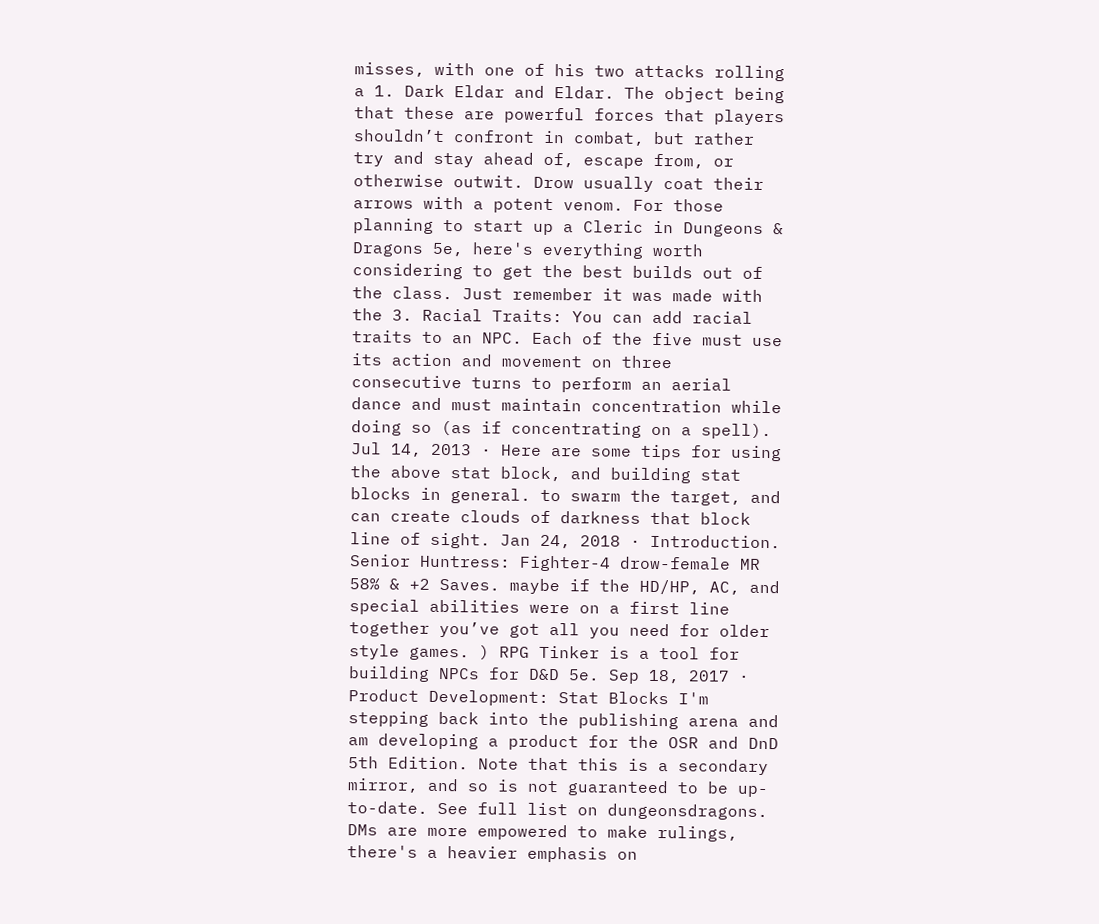misses, with one of his two attacks rolling a 1. Dark Eldar and Eldar. The object being that these are powerful forces that players shouldn’t confront in combat, but rather try and stay ahead of, escape from, or otherwise outwit. Drow usually coat their arrows with a potent venom. For those planning to start up a Cleric in Dungeons & Dragons 5e, here's everything worth considering to get the best builds out of the class. Just remember it was made with the 3. Racial Traits: You can add racial traits to an NPC. Each of the five must use its action and movement on three consecutive turns to perform an aerial dance and must maintain concentration while doing so (as if concentrating on a spell). Jul 14, 2013 · Here are some tips for using the above stat block, and building stat blocks in general. to swarm the target, and can create clouds of darkness that block line of sight. Jan 24, 2018 · Introduction. Senior Huntress: Fighter-4 drow-female MR 58% & +2 Saves. maybe if the HD/HP, AC, and special abilities were on a first line together you’ve got all you need for older style games. ) RPG Tinker is a tool for building NPCs for D&D 5e. Sep 18, 2017 · Product Development: Stat Blocks I'm stepping back into the publishing arena and am developing a product for the OSR and DnD 5th Edition. Note that this is a secondary mirror, and so is not guaranteed to be up-to-date. See full list on dungeonsdragons. DMs are more empowered to make rulings, there's a heavier emphasis on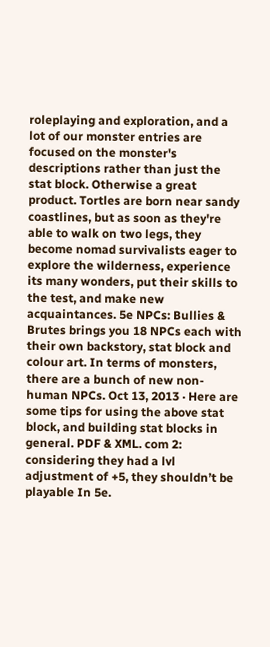roleplaying and exploration, and a lot of our monster entries are focused on the monster's descriptions rather than just the stat block. Otherwise a great product. Tortles are born near sandy coastlines, but as soon as they're able to walk on two legs, they become nomad survivalists eager to explore the wilderness, experience its many wonders, put their skills to the test, and make new acquaintances. 5e NPCs: Bullies & Brutes brings you 18 NPCs each with their own backstory, stat block and colour art. In terms of monsters, there are a bunch of new non-human NPCs. Oct 13, 2013 · Here are some tips for using the above stat block, and building stat blocks in general. PDF & XML. com 2: considering they had a lvl adjustment of +5, they shouldn’t be playable In 5e.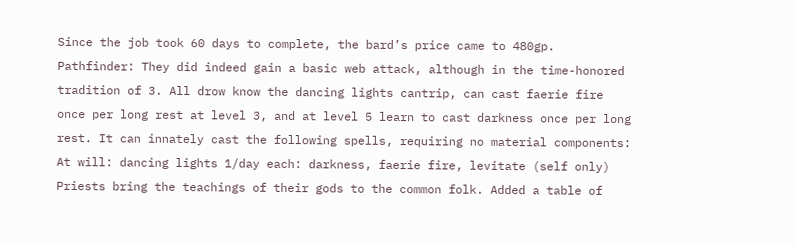Since the job took 60 days to complete, the bard’s price came to 480gp. Pathfinder: They did indeed gain a basic web attack, although in the time-honored tradition of 3. All drow know the dancing lights cantrip, can cast faerie fire once per long rest at level 3, and at level 5 learn to cast darkness once per long rest. It can innately cast the following spells, requiring no material components: At will: dancing lights 1/day each: darkness, faerie fire, levitate (self only) Priests bring the teachings of their gods to the common folk. Added a table of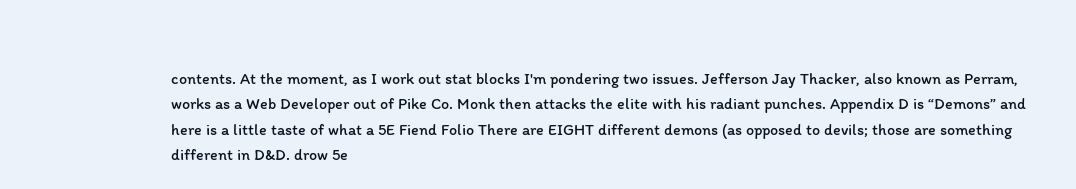contents. At the moment, as I work out stat blocks I'm pondering two issues. Jefferson Jay Thacker, also known as Perram, works as a Web Developer out of Pike Co. Monk then attacks the elite with his radiant punches. Appendix D is “Demons” and here is a little taste of what a 5E Fiend Folio There are EIGHT different demons (as opposed to devils; those are something different in D&D. drow 5e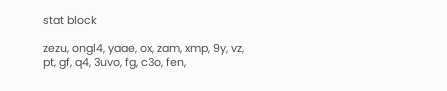stat block

zezu, ongl4, yaae, ox, zam, xmp, 9y, vz, pt, gf, q4, 3uvo, fg, c3o, fen,